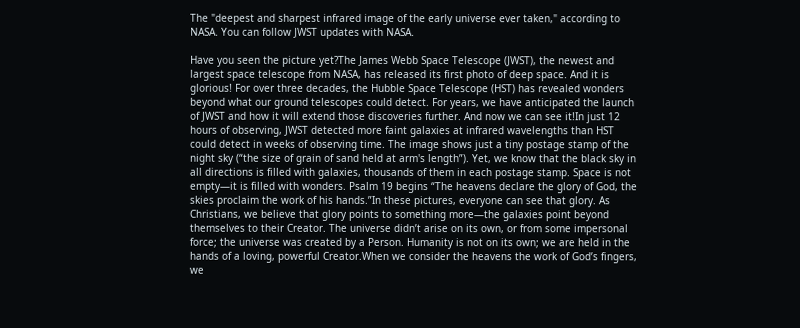The "deepest and sharpest infrared image of the early universe ever taken," according to NASA. You can follow JWST updates with NASA.

Have you seen the picture yet?The James Webb Space Telescope (JWST), the newest and largest space telescope from NASA, has released its first photo of deep space. And it is glorious! For over three decades, the Hubble Space Telescope (HST) has revealed wonders beyond what our ground telescopes could detect. For years, we have anticipated the launch of JWST and how it will extend those discoveries further. And now we can see it!In just 12 hours of observing, JWST detected more faint galaxies at infrared wavelengths than HST could detect in weeks of observing time. The image shows just a tiny postage stamp of the night sky (“the size of grain of sand held at arm's length”). Yet, we know that the black sky in all directions is filled with galaxies, thousands of them in each postage stamp. Space is not empty—it is filled with wonders. Psalm 19 begins “The heavens declare the glory of God, the skies proclaim the work of his hands.”In these pictures, everyone can see that glory. As Christians, we believe that glory points to something more—the galaxies point beyond themselves to their Creator. The universe didn’t arise on its own, or from some impersonal force; the universe was created by a Person. Humanity is not on its own; we are held in the hands of a loving, powerful Creator.When we consider the heavens the work of God’s fingers, we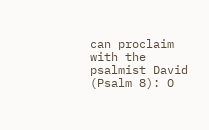can proclaim with the psalmist David (Psalm 8): O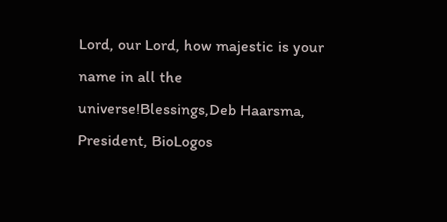Lord, our Lord, how majestic is your name in all the universe!Blessings,Deb Haarsma, President, BioLogos